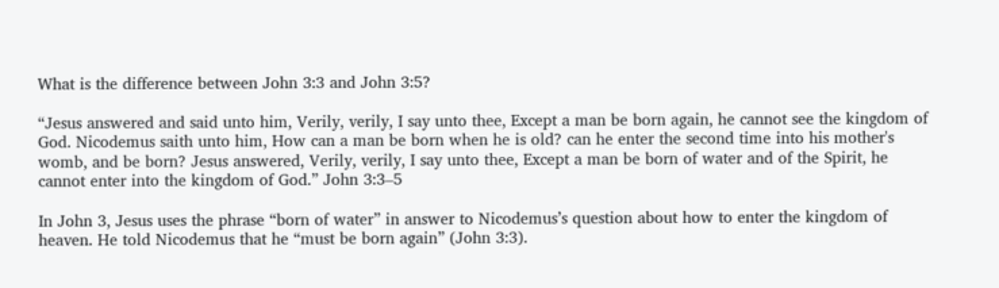What is the difference between John 3:3 and John 3:5?

“Jesus answered and said unto him, Verily, verily, I say unto thee, Except a man be born again, he cannot see the kingdom of God. Nicodemus saith unto him, How can a man be born when he is old? can he enter the second time into his mother's womb, and be born? Jesus answered, Verily, verily, I say unto thee, Except a man be born of water and of the Spirit, he cannot enter into the kingdom of God.” John 3:3–5

In John 3, Jesus uses the phrase “born of water” in answer to Nicodemus’s question about how to enter the kingdom of heaven. He told Nicodemus that he “must be born again” (John 3:3).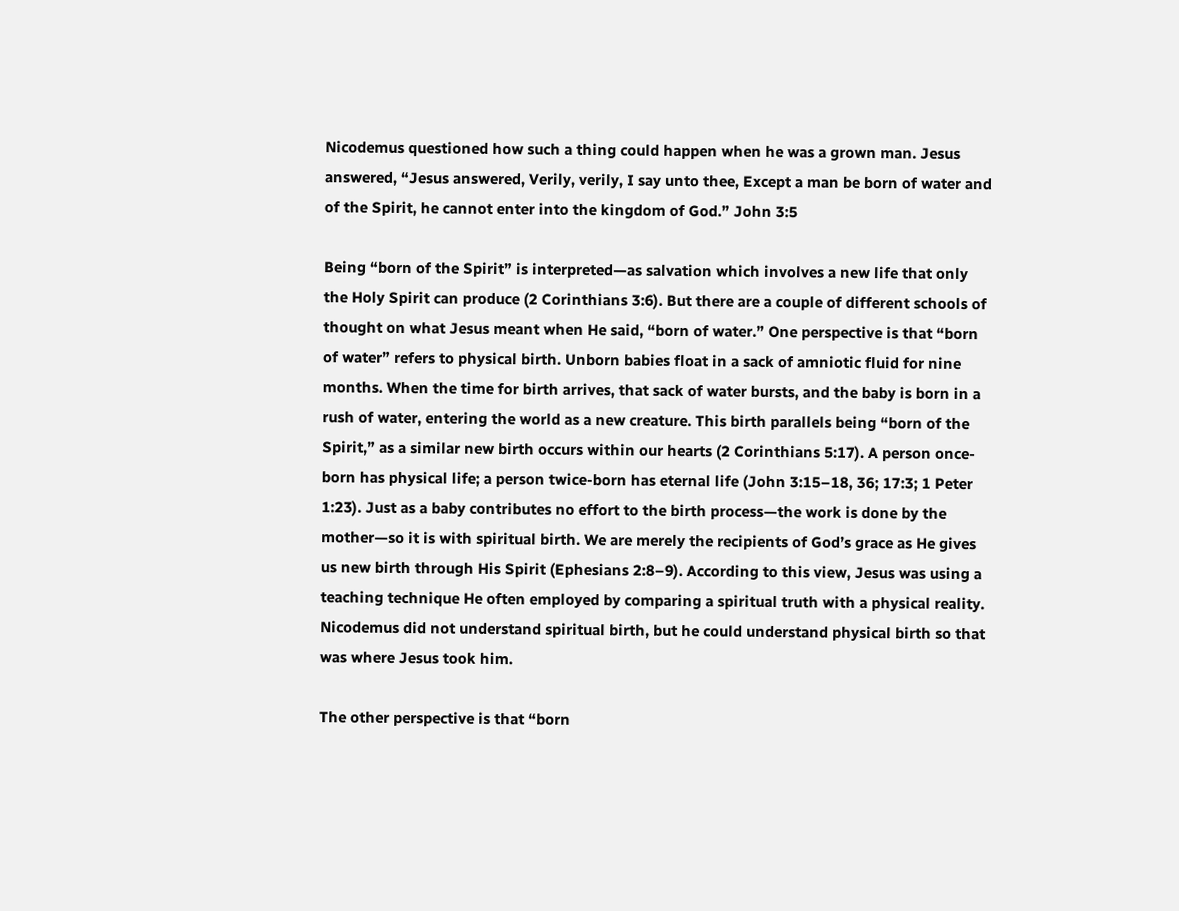Nicodemus questioned how such a thing could happen when he was a grown man. Jesus answered, “Jesus answered, Verily, verily, I say unto thee, Except a man be born of water and of the Spirit, he cannot enter into the kingdom of God.” John 3:5

Being “born of the Spirit” is interpreted—as salvation which involves a new life that only the Holy Spirit can produce (2 Corinthians 3:6). But there are a couple of different schools of thought on what Jesus meant when He said, “born of water.” One perspective is that “born of water” refers to physical birth. Unborn babies float in a sack of amniotic fluid for nine months. When the time for birth arrives, that sack of water bursts, and the baby is born in a rush of water, entering the world as a new creature. This birth parallels being “born of the Spirit,” as a similar new birth occurs within our hearts (2 Corinthians 5:17). A person once-born has physical life; a person twice-born has eternal life (John 3:15–18, 36; 17:3; 1 Peter 1:23). Just as a baby contributes no effort to the birth process—the work is done by the mother—so it is with spiritual birth. We are merely the recipients of God’s grace as He gives us new birth through His Spirit (Ephesians 2:8–9). According to this view, Jesus was using a teaching technique He often employed by comparing a spiritual truth with a physical reality. Nicodemus did not understand spiritual birth, but he could understand physical birth so that was where Jesus took him.

The other perspective is that “born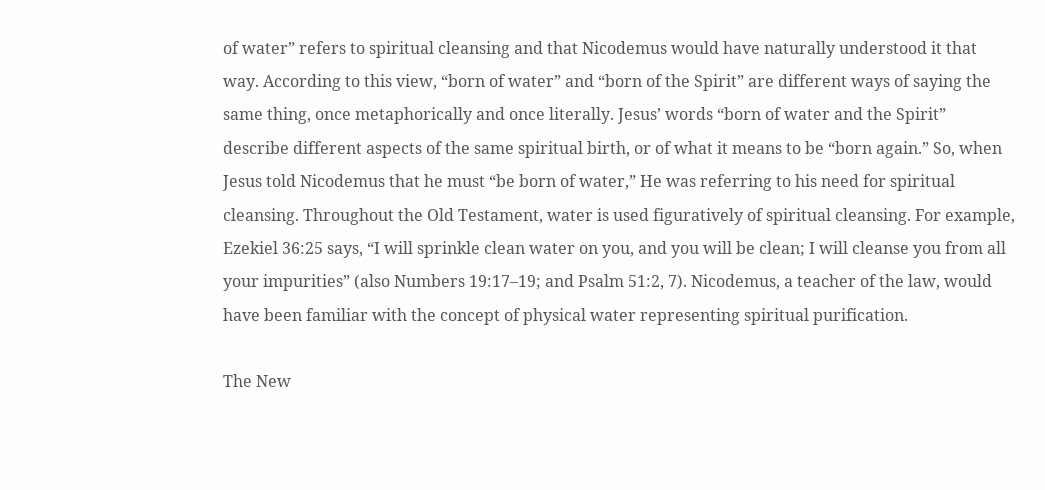of water” refers to spiritual cleansing and that Nicodemus would have naturally understood it that way. According to this view, “born of water” and “born of the Spirit” are different ways of saying the same thing, once metaphorically and once literally. Jesus’ words “born of water and the Spirit” describe different aspects of the same spiritual birth, or of what it means to be “born again.” So, when Jesus told Nicodemus that he must “be born of water,” He was referring to his need for spiritual cleansing. Throughout the Old Testament, water is used figuratively of spiritual cleansing. For example, Ezekiel 36:25 says, “I will sprinkle clean water on you, and you will be clean; I will cleanse you from all your impurities” (also Numbers 19:17–19; and Psalm 51:2, 7). Nicodemus, a teacher of the law, would have been familiar with the concept of physical water representing spiritual purification.

The New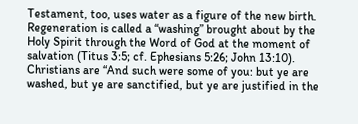Testament, too, uses water as a figure of the new birth. Regeneration is called a “washing” brought about by the Holy Spirit through the Word of God at the moment of salvation (Titus 3:5; cf. Ephesians 5:26; John 13:10). Christians are “And such were some of you: but ye are washed, but ye are sanctified, but ye are justified in the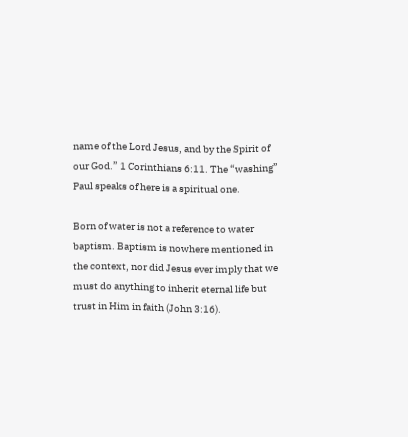name of the Lord Jesus, and by the Spirit of our God.” 1 Corinthians 6:11. The “washing” Paul speaks of here is a spiritual one.

Born of water is not a reference to water baptism. Baptism is nowhere mentioned in the context, nor did Jesus ever imply that we must do anything to inherit eternal life but trust in Him in faith (John 3:16).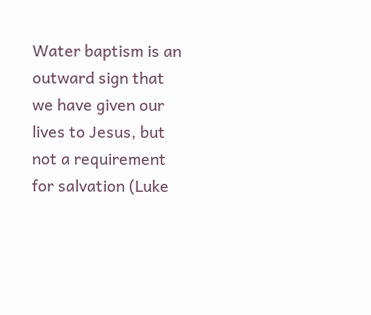Water baptism is an outward sign that we have given our lives to Jesus, but not a requirement for salvation (Luke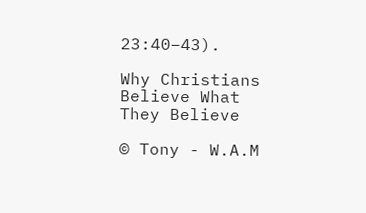23:40–43).

Why Christians Believe What They Believe

© Tony - W.A.M